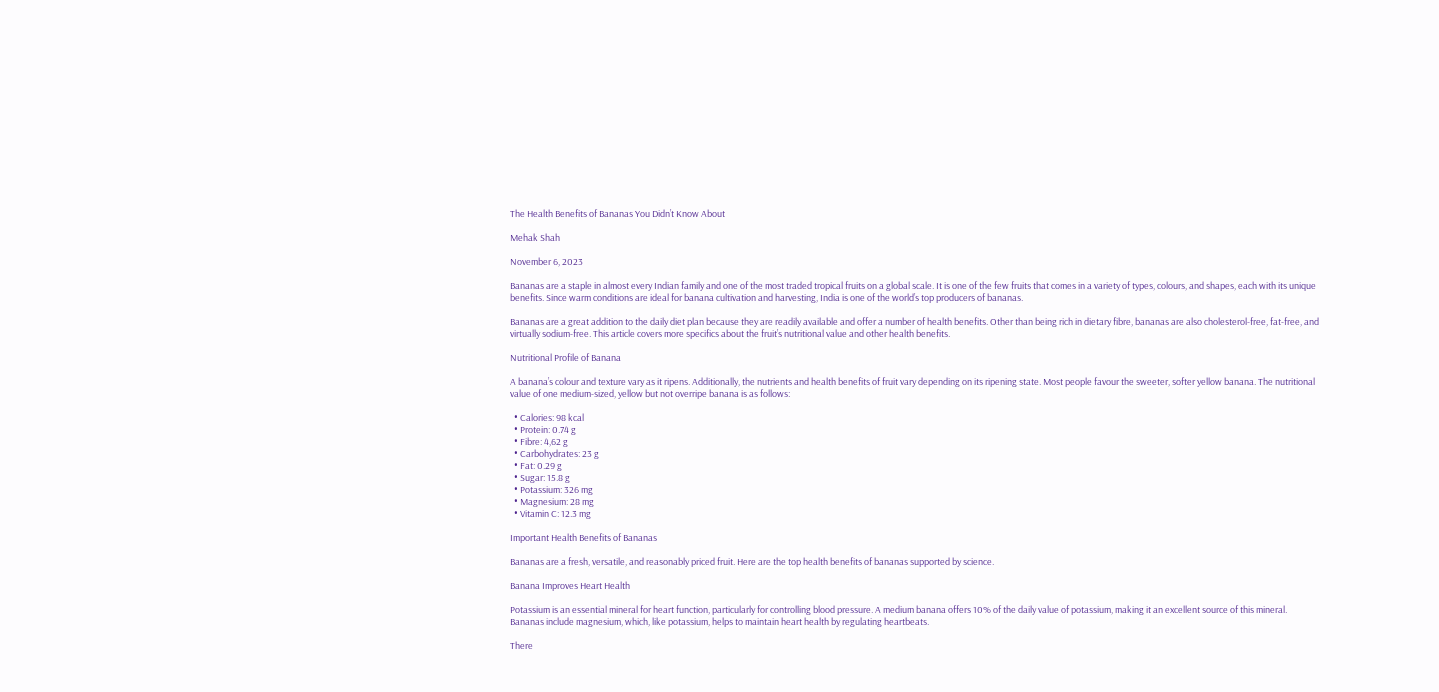The Health Benefits of Bananas You Didn’t Know About

Mehak Shah

November 6, 2023

Bananas are a staple in almost every Indian family and one of the most traded tropical fruits on a global scale. It is one of the few fruits that comes in a variety of types, colours, and shapes, each with its unique benefits. Since warm conditions are ideal for banana cultivation and harvesting, India is one of the world’s top producers of bananas.

Bananas are a great addition to the daily diet plan because they are readily available and offer a number of health benefits. Other than being rich in dietary fibre, bananas are also cholesterol-free, fat-free, and virtually sodium-free. This article covers more specifics about the fruit’s nutritional value and other health benefits.

Nutritional Profile of Banana

A banana’s colour and texture vary as it ripens. Additionally, the nutrients and health benefits of fruit vary depending on its ripening state. Most people favour the sweeter, softer yellow banana. The nutritional value of one medium-sized, yellow but not overripe banana is as follows:

  • Calories: 98 kcal
  • Protein: 0.74 g
  • Fibre: 4,62 g
  • Carbohydrates: 23 g
  • Fat: 0.29 g
  • Sugar: 15.8 g
  • Potassium: 326 mg
  • Magnesium: 28 mg
  • Vitamin C: 12.3 mg

Important Health Benefits of Bananas

Bananas are a fresh, versatile, and reasonably priced fruit. Here are the top health benefits of bananas supported by science.

Banana Improves Heart Health

Potassium is an essential mineral for heart function, particularly for controlling blood pressure. A medium banana offers 10% of the daily value of potassium, making it an excellent source of this mineral. Bananas include magnesium, which, like potassium, helps to maintain heart health by regulating heartbeats.

There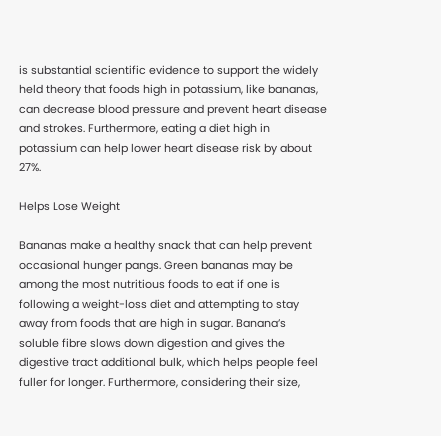is substantial scientific evidence to support the widely held theory that foods high in potassium, like bananas, can decrease blood pressure and prevent heart disease and strokes. Furthermore, eating a diet high in potassium can help lower heart disease risk by about 27%.

Helps Lose Weight

Bananas make a healthy snack that can help prevent occasional hunger pangs. Green bananas may be among the most nutritious foods to eat if one is following a weight-loss diet and attempting to stay away from foods that are high in sugar. Banana’s soluble fibre slows down digestion and gives the digestive tract additional bulk, which helps people feel fuller for longer. Furthermore, considering their size,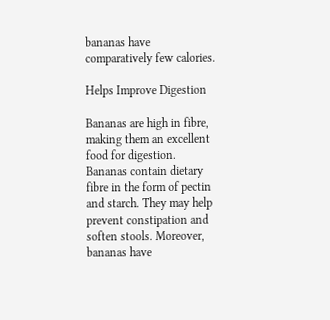bananas have comparatively few calories.

Helps Improve Digestion

Bananas are high in fibre, making them an excellent food for digestion. Bananas contain dietary fibre in the form of pectin and starch. They may help prevent constipation and soften stools. Moreover, bananas have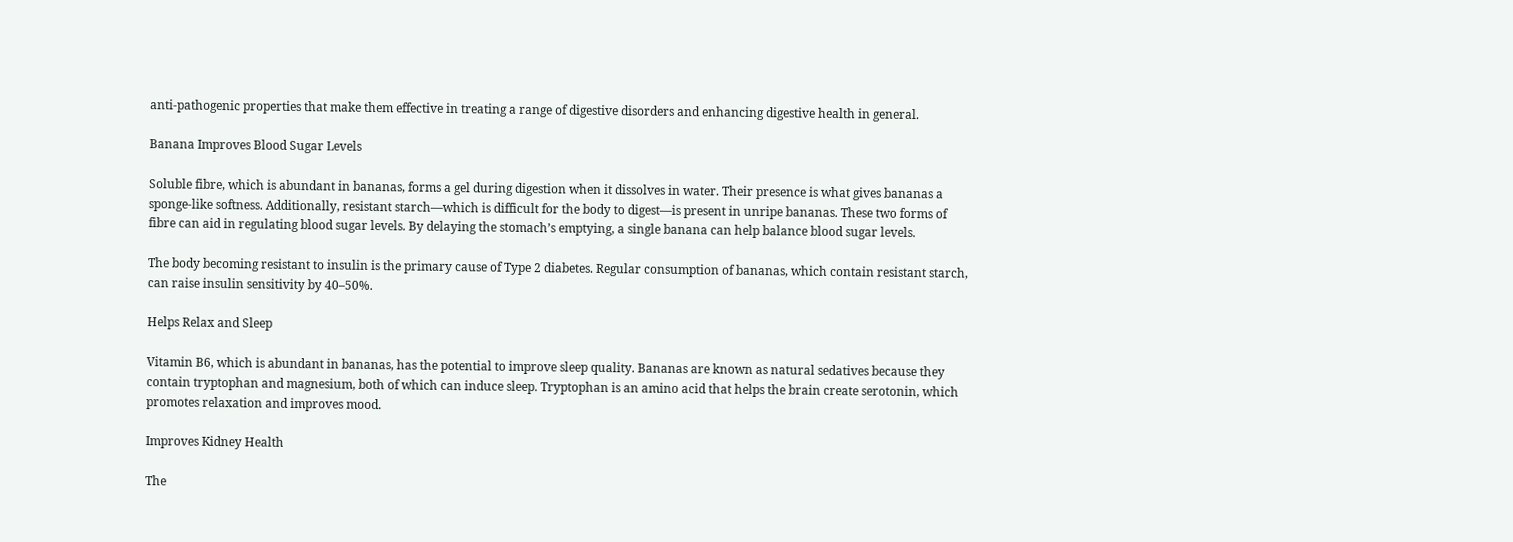anti-pathogenic properties that make them effective in treating a range of digestive disorders and enhancing digestive health in general.

Banana Improves Blood Sugar Levels

Soluble fibre, which is abundant in bananas, forms a gel during digestion when it dissolves in water. Their presence is what gives bananas a sponge-like softness. Additionally, resistant starch—which is difficult for the body to digest—is present in unripe bananas. These two forms of fibre can aid in regulating blood sugar levels. By delaying the stomach’s emptying, a single banana can help balance blood sugar levels.

The body becoming resistant to insulin is the primary cause of Type 2 diabetes. Regular consumption of bananas, which contain resistant starch, can raise insulin sensitivity by 40–50%.

Helps Relax and Sleep

Vitamin B6, which is abundant in bananas, has the potential to improve sleep quality. Bananas are known as natural sedatives because they contain tryptophan and magnesium, both of which can induce sleep. Tryptophan is an amino acid that helps the brain create serotonin, which promotes relaxation and improves mood.

Improves Kidney Health

The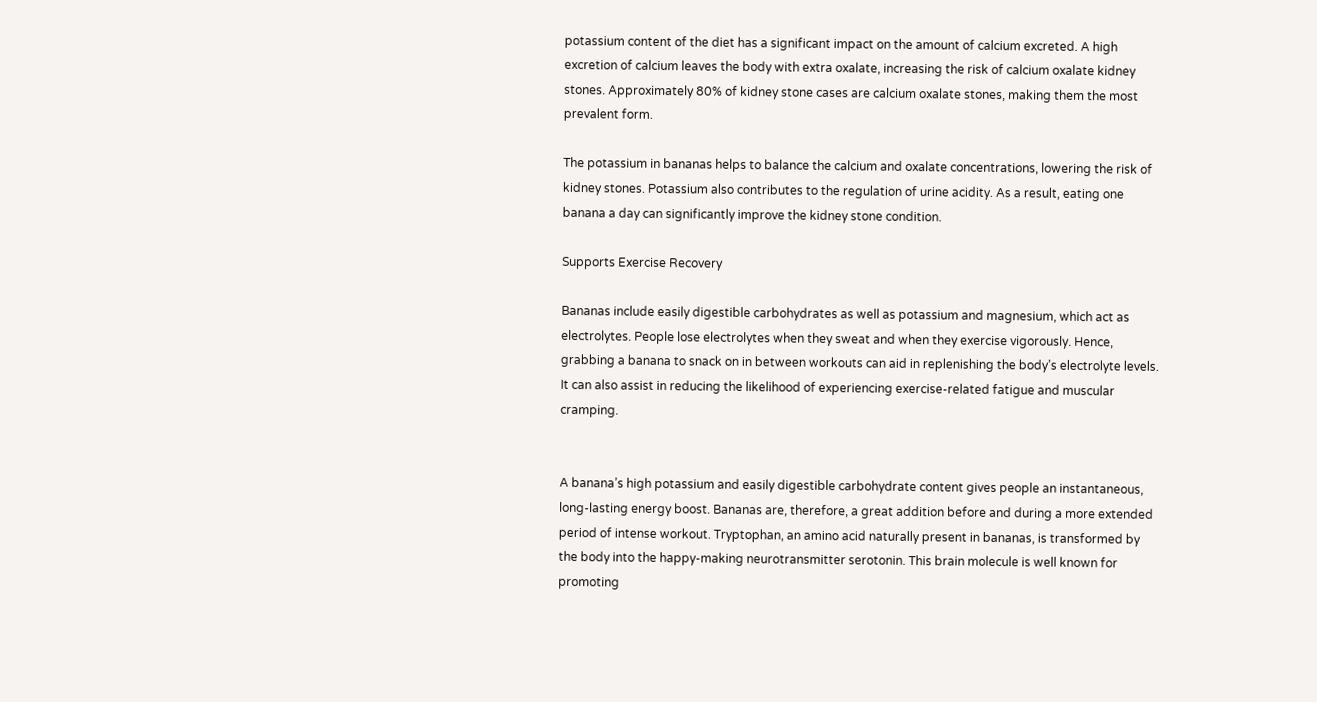potassium content of the diet has a significant impact on the amount of calcium excreted. A high excretion of calcium leaves the body with extra oxalate, increasing the risk of calcium oxalate kidney stones. Approximately 80% of kidney stone cases are calcium oxalate stones, making them the most prevalent form.

The potassium in bananas helps to balance the calcium and oxalate concentrations, lowering the risk of kidney stones. Potassium also contributes to the regulation of urine acidity. As a result, eating one banana a day can significantly improve the kidney stone condition.

Supports Exercise Recovery

Bananas include easily digestible carbohydrates as well as potassium and magnesium, which act as electrolytes. People lose electrolytes when they sweat and when they exercise vigorously. Hence, grabbing a banana to snack on in between workouts can aid in replenishing the body’s electrolyte levels. It can also assist in reducing the likelihood of experiencing exercise-related fatigue and muscular cramping.


A banana’s high potassium and easily digestible carbohydrate content gives people an instantaneous, long-lasting energy boost. Bananas are, therefore, a great addition before and during a more extended period of intense workout. Tryptophan, an amino acid naturally present in bananas, is transformed by the body into the happy-making neurotransmitter serotonin. This brain molecule is well known for promoting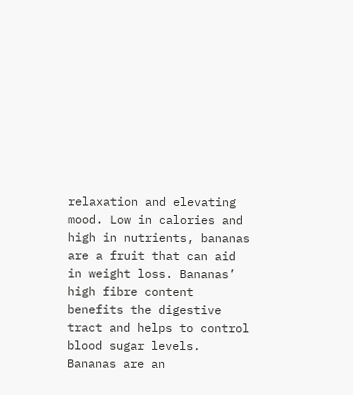relaxation and elevating mood. Low in calories and high in nutrients, bananas are a fruit that can aid in weight loss. Bananas’ high fibre content benefits the digestive tract and helps to control blood sugar levels. Bananas are an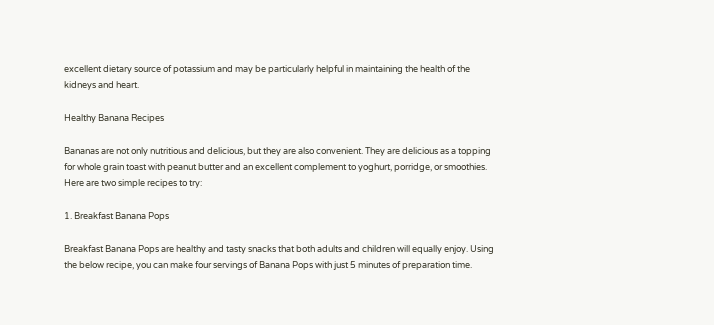excellent dietary source of potassium and may be particularly helpful in maintaining the health of the kidneys and heart.

Healthy Banana Recipes

Bananas are not only nutritious and delicious, but they are also convenient. They are delicious as a topping for whole grain toast with peanut butter and an excellent complement to yoghurt, porridge, or smoothies. Here are two simple recipes to try:

1. Breakfast Banana Pops

Breakfast Banana Pops are healthy and tasty snacks that both adults and children will equally enjoy. Using the below recipe, you can make four servings of Banana Pops with just 5 minutes of preparation time.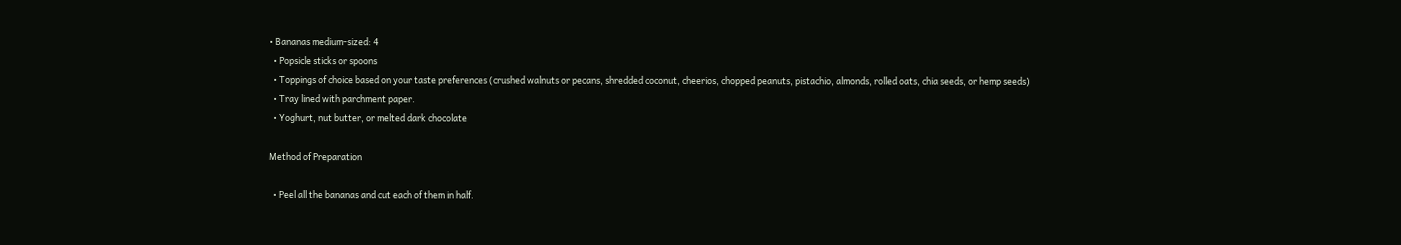• Bananas medium-sized: 4
  • Popsicle sticks or spoons
  • Toppings of choice based on your taste preferences (crushed walnuts or pecans, shredded coconut, cheerios, chopped peanuts, pistachio, almonds, rolled oats, chia seeds, or hemp seeds)
  • Tray lined with parchment paper.
  • Yoghurt, nut butter, or melted dark chocolate

Method of Preparation

  • Peel all the bananas and cut each of them in half.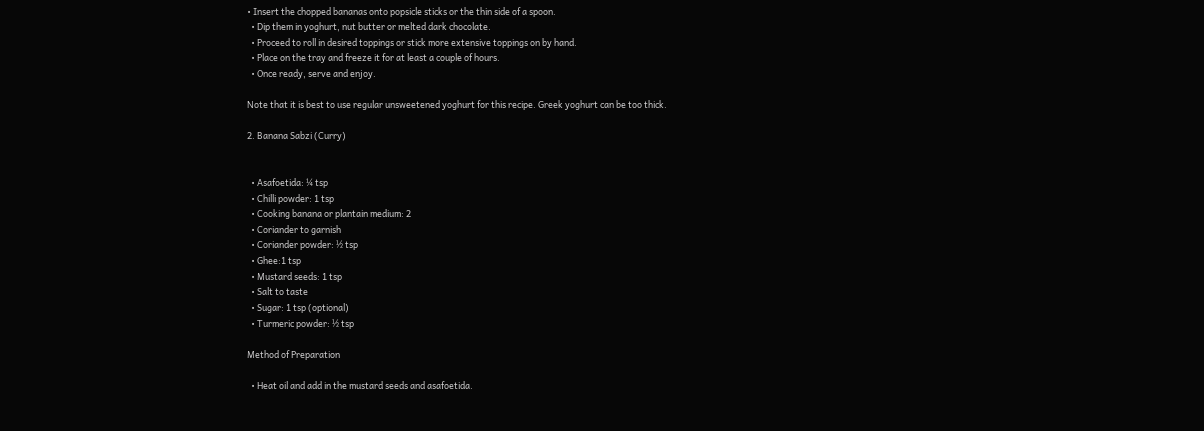• Insert the chopped bananas onto popsicle sticks or the thin side of a spoon.
  • Dip them in yoghurt, nut butter or melted dark chocolate.
  • Proceed to roll in desired toppings or stick more extensive toppings on by hand.
  • Place on the tray and freeze it for at least a couple of hours.
  • Once ready, serve and enjoy.

Note that it is best to use regular unsweetened yoghurt for this recipe. Greek yoghurt can be too thick.

2. Banana Sabzi (Curry)


  • Asafoetida: ¼ tsp
  • Chilli powder: 1 tsp
  • Cooking banana or plantain medium: 2
  • Coriander to garnish
  • Coriander powder: ½ tsp
  • Ghee:1 tsp
  • Mustard seeds: 1 tsp
  • Salt to taste
  • Sugar: 1 tsp (optional)
  • Turmeric powder: ½ tsp

Method of Preparation

  • Heat oil and add in the mustard seeds and asafoetida.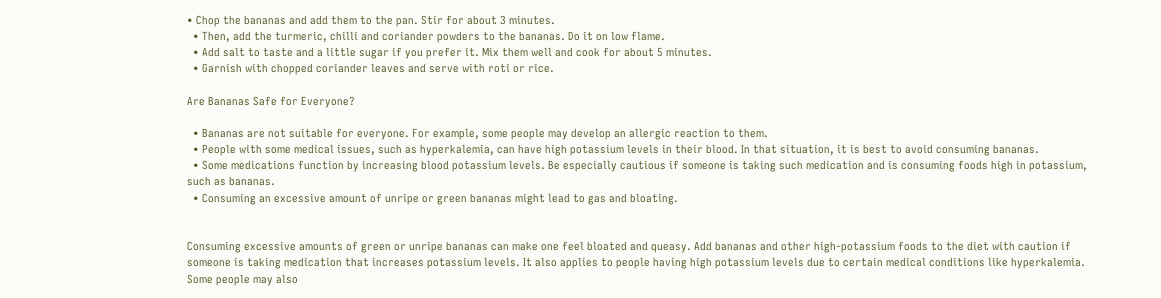• Chop the bananas and add them to the pan. Stir for about 3 minutes.
  • Then, add the turmeric, chilli and coriander powders to the bananas. Do it on low flame.
  • Add salt to taste and a little sugar if you prefer it. Mix them well and cook for about 5 minutes.
  • Garnish with chopped coriander leaves and serve with roti or rice.

Are Bananas Safe for Everyone?

  • Bananas are not suitable for everyone. For example, some people may develop an allergic reaction to them.
  • People with some medical issues, such as hyperkalemia, can have high potassium levels in their blood. In that situation, it is best to avoid consuming bananas.
  • Some medications function by increasing blood potassium levels. Be especially cautious if someone is taking such medication and is consuming foods high in potassium, such as bananas.
  • Consuming an excessive amount of unripe or green bananas might lead to gas and bloating.


Consuming excessive amounts of green or unripe bananas can make one feel bloated and queasy. Add bananas and other high-potassium foods to the diet with caution if someone is taking medication that increases potassium levels. It also applies to people having high potassium levels due to certain medical conditions like hyperkalemia. Some people may also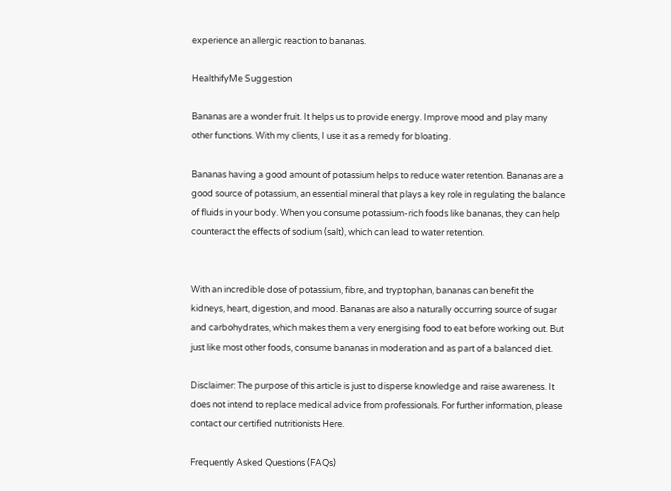experience an allergic reaction to bananas.

HealthifyMe Suggestion

Bananas are a wonder fruit. It helps us to provide energy. Improve mood and play many other functions. With my clients, I use it as a remedy for bloating.

Bananas having a good amount of potassium helps to reduce water retention. Bananas are a good source of potassium, an essential mineral that plays a key role in regulating the balance of fluids in your body. When you consume potassium-rich foods like bananas, they can help counteract the effects of sodium (salt), which can lead to water retention.


With an incredible dose of potassium, fibre, and tryptophan, bananas can benefit the kidneys, heart, digestion, and mood. Bananas are also a naturally occurring source of sugar and carbohydrates, which makes them a very energising food to eat before working out. But just like most other foods, consume bananas in moderation and as part of a balanced diet.

Disclaimer: The purpose of this article is just to disperse knowledge and raise awareness. It does not intend to replace medical advice from professionals. For further information, please contact our certified nutritionists Here.

Frequently Asked Questions (FAQs)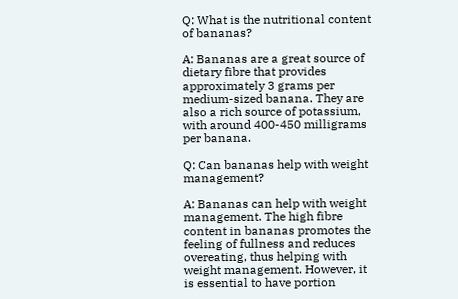Q: What is the nutritional content of bananas?

A: Bananas are a great source of dietary fibre that provides approximately 3 grams per medium-sized banana. They are also a rich source of potassium, with around 400-450 milligrams per banana.

Q: Can bananas help with weight management?

A: Bananas can help with weight management. The high fibre content in bananas promotes the feeling of fullness and reduces overeating, thus helping with weight management. However, it is essential to have portion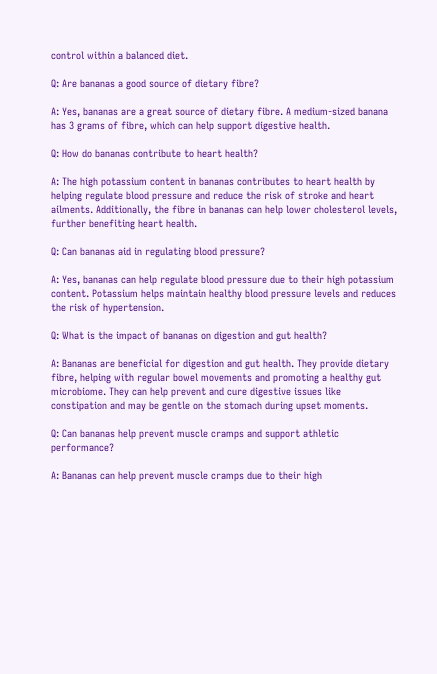control within a balanced diet.

Q: Are bananas a good source of dietary fibre?

A: Yes, bananas are a great source of dietary fibre. A medium-sized banana has 3 grams of fibre, which can help support digestive health.

Q: How do bananas contribute to heart health?

A: The high potassium content in bananas contributes to heart health by helping regulate blood pressure and reduce the risk of stroke and heart ailments. Additionally, the fibre in bananas can help lower cholesterol levels, further benefiting heart health.

Q: Can bananas aid in regulating blood pressure?

A: Yes, bananas can help regulate blood pressure due to their high potassium content. Potassium helps maintain healthy blood pressure levels and reduces the risk of hypertension.

Q: What is the impact of bananas on digestion and gut health?

A: Bananas are beneficial for digestion and gut health. They provide dietary fibre, helping with regular bowel movements and promoting a healthy gut microbiome. They can help prevent and cure digestive issues like constipation and may be gentle on the stomach during upset moments.

Q: Can bananas help prevent muscle cramps and support athletic performance?

A: Bananas can help prevent muscle cramps due to their high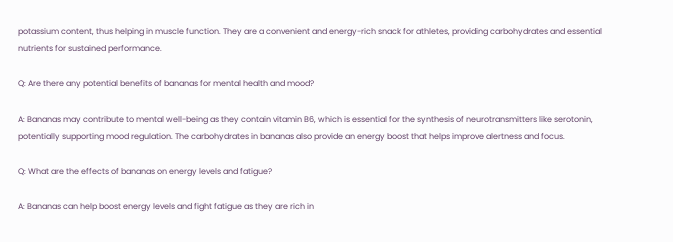potassium content, thus helping in muscle function. They are a convenient and energy-rich snack for athletes, providing carbohydrates and essential nutrients for sustained performance.

Q: Are there any potential benefits of bananas for mental health and mood?

A: Bananas may contribute to mental well-being as they contain vitamin B6, which is essential for the synthesis of neurotransmitters like serotonin, potentially supporting mood regulation. The carbohydrates in bananas also provide an energy boost that helps improve alertness and focus.

Q: What are the effects of bananas on energy levels and fatigue?

A: Bananas can help boost energy levels and fight fatigue as they are rich in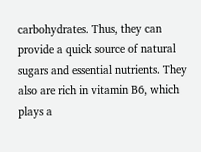carbohydrates. Thus, they can provide a quick source of natural sugars and essential nutrients. They also are rich in vitamin B6, which plays a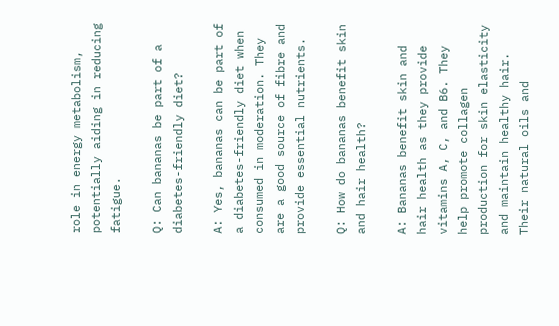role in energy metabolism, potentially aiding in reducing fatigue.

Q: Can bananas be part of a diabetes-friendly diet?

A: Yes, bananas can be part of a diabetes-friendly diet when consumed in moderation. They are a good source of fibre and provide essential nutrients.

Q: How do bananas benefit skin and hair health?

A: Bananas benefit skin and hair health as they provide vitamins A, C, and B6. They help promote collagen production for skin elasticity and maintain healthy hair. Their natural oils and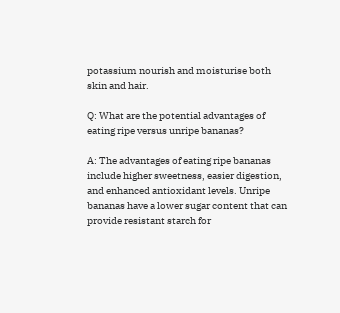potassium nourish and moisturise both skin and hair.

Q: What are the potential advantages of eating ripe versus unripe bananas?

A: The advantages of eating ripe bananas include higher sweetness, easier digestion, and enhanced antioxidant levels. Unripe bananas have a lower sugar content that can provide resistant starch for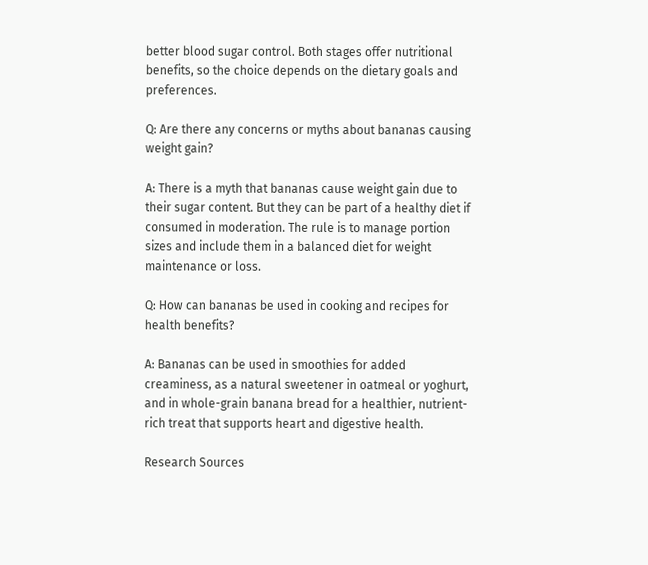better blood sugar control. Both stages offer nutritional benefits, so the choice depends on the dietary goals and preferences.

Q: Are there any concerns or myths about bananas causing weight gain?

A: There is a myth that bananas cause weight gain due to their sugar content. But they can be part of a healthy diet if consumed in moderation. The rule is to manage portion sizes and include them in a balanced diet for weight maintenance or loss.

Q: How can bananas be used in cooking and recipes for health benefits?

A: Bananas can be used in smoothies for added creaminess, as a natural sweetener in oatmeal or yoghurt, and in whole-grain banana bread for a healthier, nutrient-rich treat that supports heart and digestive health.

Research Sources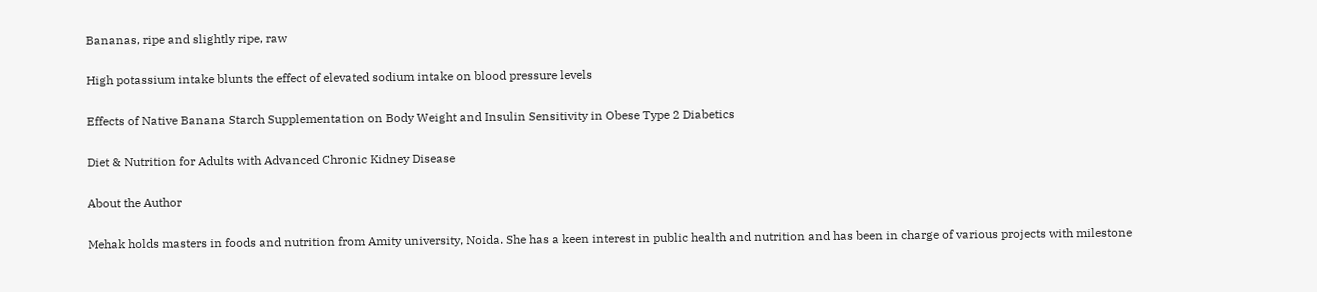Bananas, ripe and slightly ripe, raw

High potassium intake blunts the effect of elevated sodium intake on blood pressure levels

Effects of Native Banana Starch Supplementation on Body Weight and Insulin Sensitivity in Obese Type 2 Diabetics

Diet & Nutrition for Adults with Advanced Chronic Kidney Disease

About the Author

Mehak holds masters in foods and nutrition from Amity university, Noida. She has a keen interest in public health and nutrition and has been in charge of various projects with milestone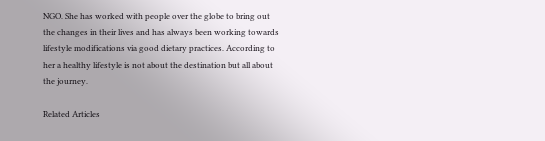NGO. She has worked with people over the globe to bring out the changes in their lives and has always been working towards lifestyle modifications via good dietary practices. According to her a healthy lifestyle is not about the destination but all about the journey.

Related Articles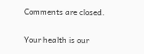Comments are closed.

Your health is our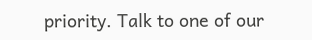priority. Talk to one of our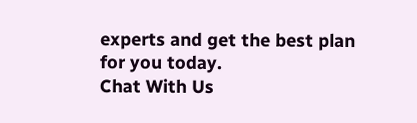experts and get the best plan for you today.
Chat With Us